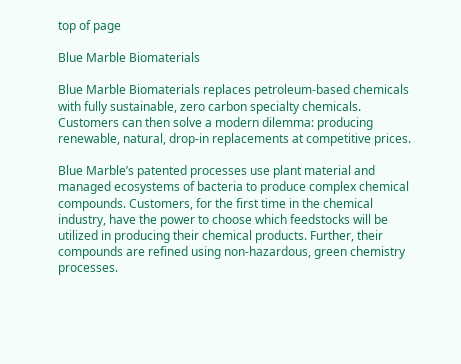top of page

Blue Marble Biomaterials

Blue Marble Biomaterials replaces petroleum-based chemicals with fully sustainable, zero carbon specialty chemicals. Customers can then solve a modern dilemma: producing renewable, natural, drop-in replacements at competitive prices.

Blue Marble’s patented processes use plant material and managed ecosystems of bacteria to produce complex chemical compounds. Customers, for the first time in the chemical industry, have the power to choose which feedstocks will be utilized in producing their chemical products. Further, their compounds are refined using non-hazardous, green chemistry processes.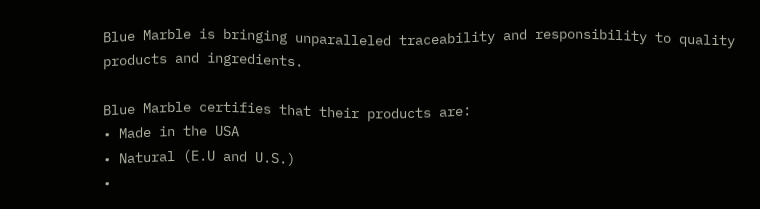Blue Marble is bringing unparalleled traceability and responsibility to quality products and ingredients.

Blue Marble certifies that their products are:
• Made in the USA
• Natural (E.U and U.S.)
•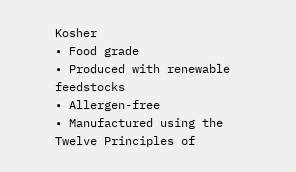Kosher
• Food grade
• Produced with renewable feedstocks
• Allergen-free
• Manufactured using the Twelve Principles of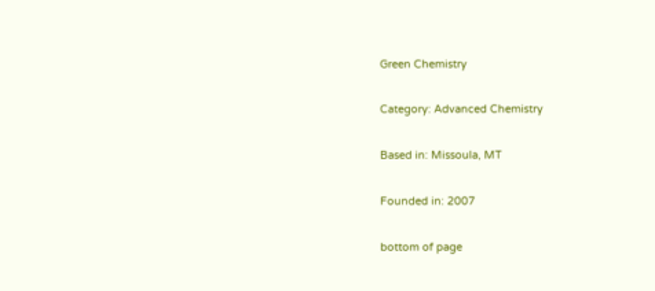Green Chemistry

Category: Advanced Chemistry

Based in: Missoula, MT

Founded in: 2007

bottom of page